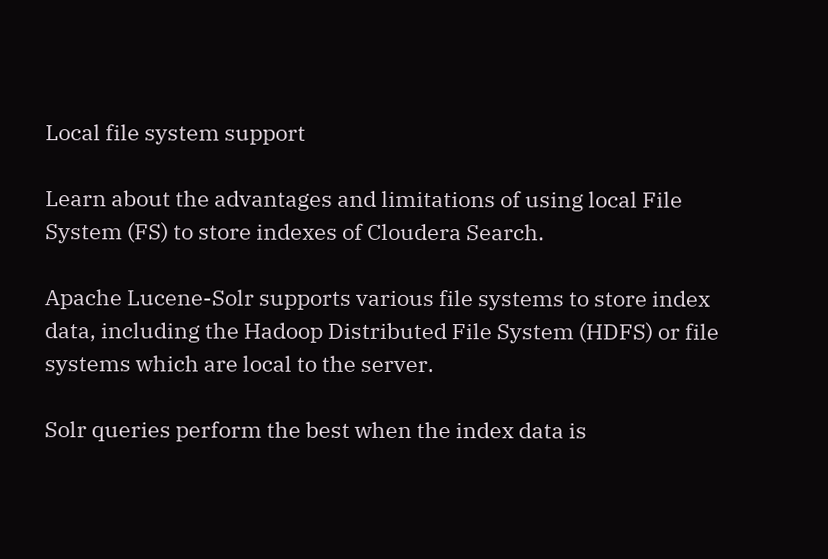Local file system support

Learn about the advantages and limitations of using local File System (FS) to store indexes of Cloudera Search.

Apache Lucene-Solr supports various file systems to store index data, including the Hadoop Distributed File System (HDFS) or file systems which are local to the server.

Solr queries perform the best when the index data is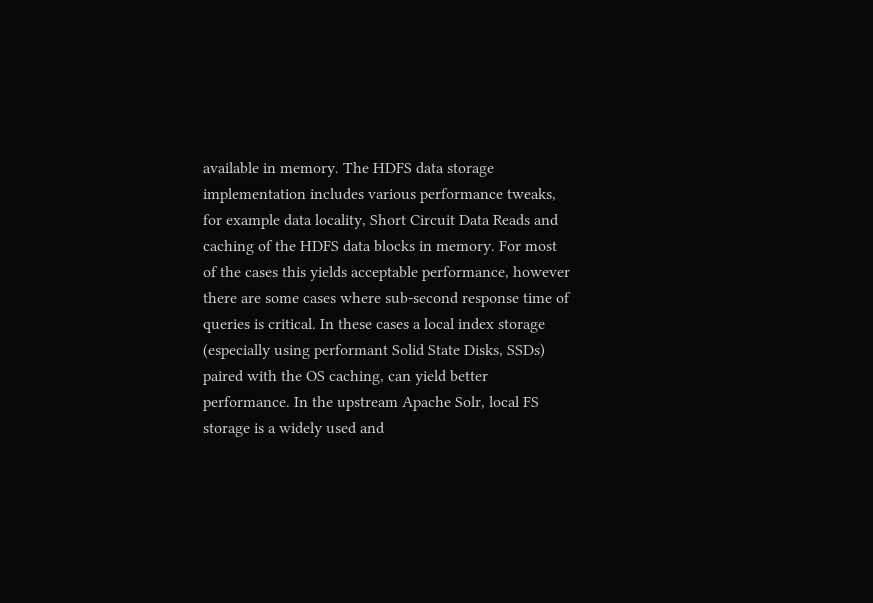available in memory. The HDFS data storage implementation includes various performance tweaks, for example data locality, Short Circuit Data Reads and caching of the HDFS data blocks in memory. For most of the cases this yields acceptable performance, however there are some cases where sub-second response time of queries is critical. In these cases a local index storage (especially using performant Solid State Disks, SSDs) paired with the OS caching, can yield better performance. In the upstream Apache Solr, local FS storage is a widely used and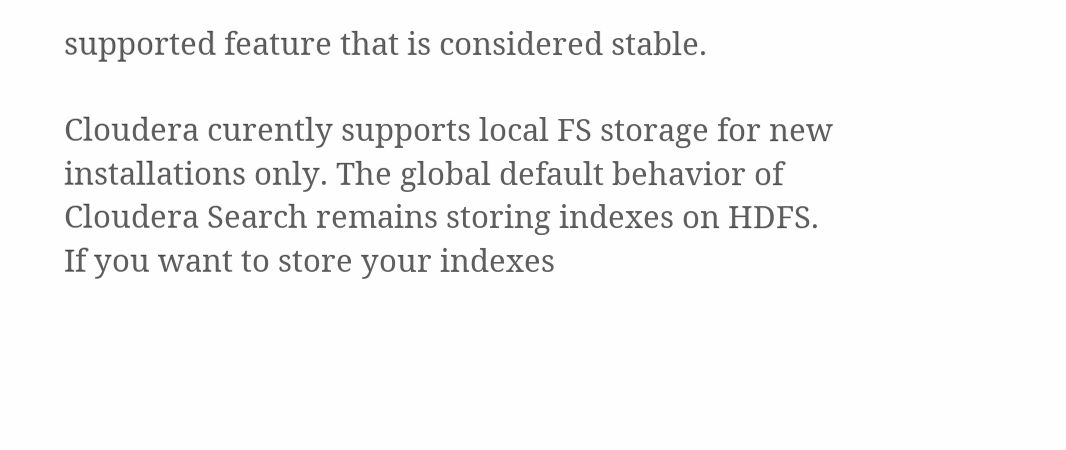supported feature that is considered stable.

Cloudera curently supports local FS storage for new installations only. The global default behavior of Cloudera Search remains storing indexes on HDFS. If you want to store your indexes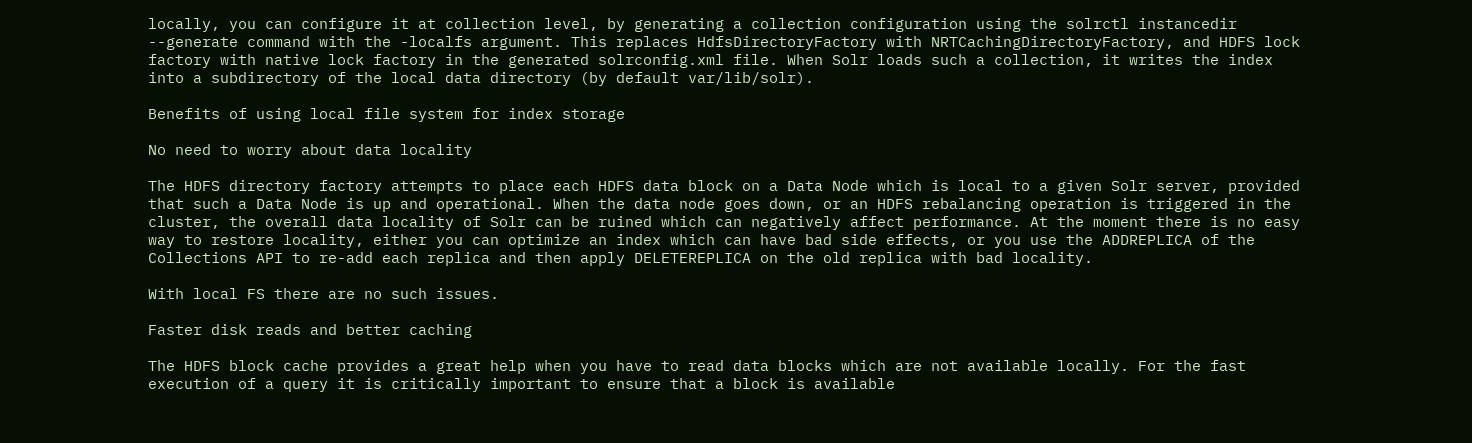locally, you can configure it at collection level, by generating a collection configuration using the solrctl instancedir --generate command with the -localfs argument. This replaces HdfsDirectoryFactory with NRTCachingDirectoryFactory, and HDFS lock factory with native lock factory in the generated solrconfig.xml file. When Solr loads such a collection, it writes the index into a subdirectory of the local data directory (by default var/lib/solr).

Benefits of using local file system for index storage

No need to worry about data locality

The HDFS directory factory attempts to place each HDFS data block on a Data Node which is local to a given Solr server, provided that such a Data Node is up and operational. When the data node goes down, or an HDFS rebalancing operation is triggered in the cluster, the overall data locality of Solr can be ruined which can negatively affect performance. At the moment there is no easy way to restore locality, either you can optimize an index which can have bad side effects, or you use the ADDREPLICA of the Collections API to re-add each replica and then apply DELETEREPLICA on the old replica with bad locality.

With local FS there are no such issues.

Faster disk reads and better caching

The HDFS block cache provides a great help when you have to read data blocks which are not available locally. For the fast execution of a query it is critically important to ensure that a block is available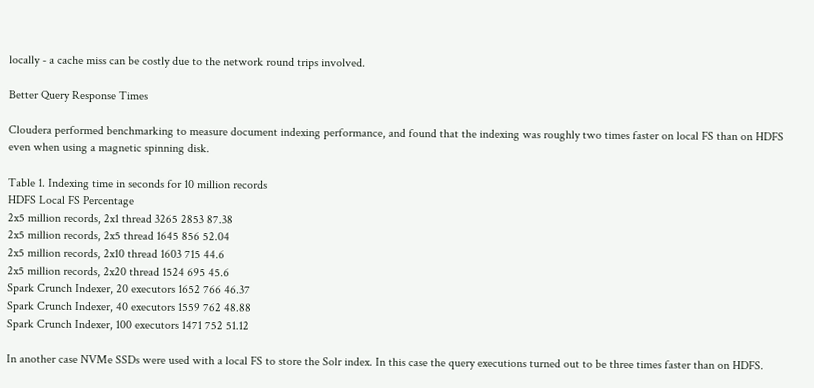locally - a cache miss can be costly due to the network round trips involved.

Better Query Response Times

Cloudera performed benchmarking to measure document indexing performance, and found that the indexing was roughly two times faster on local FS than on HDFS even when using a magnetic spinning disk.

Table 1. Indexing time in seconds for 10 million records
HDFS Local FS Percentage
2x5 million records, 2x1 thread 3265 2853 87.38
2x5 million records, 2x5 thread 1645 856 52.04
2x5 million records, 2x10 thread 1603 715 44.6
2x5 million records, 2x20 thread 1524 695 45.6
Spark Crunch Indexer, 20 executors 1652 766 46.37
Spark Crunch Indexer, 40 executors 1559 762 48.88
Spark Crunch Indexer, 100 executors 1471 752 51.12

In another case NVMe SSDs were used with a local FS to store the Solr index. In this case the query executions turned out to be three times faster than on HDFS.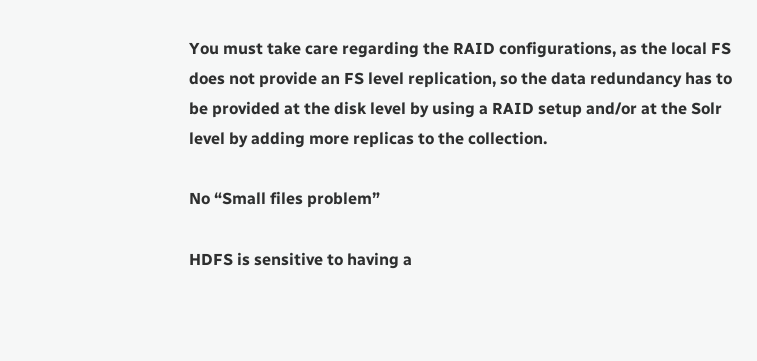You must take care regarding the RAID configurations, as the local FS does not provide an FS level replication, so the data redundancy has to be provided at the disk level by using a RAID setup and/or at the Solr level by adding more replicas to the collection.

No “Small files problem”

HDFS is sensitive to having a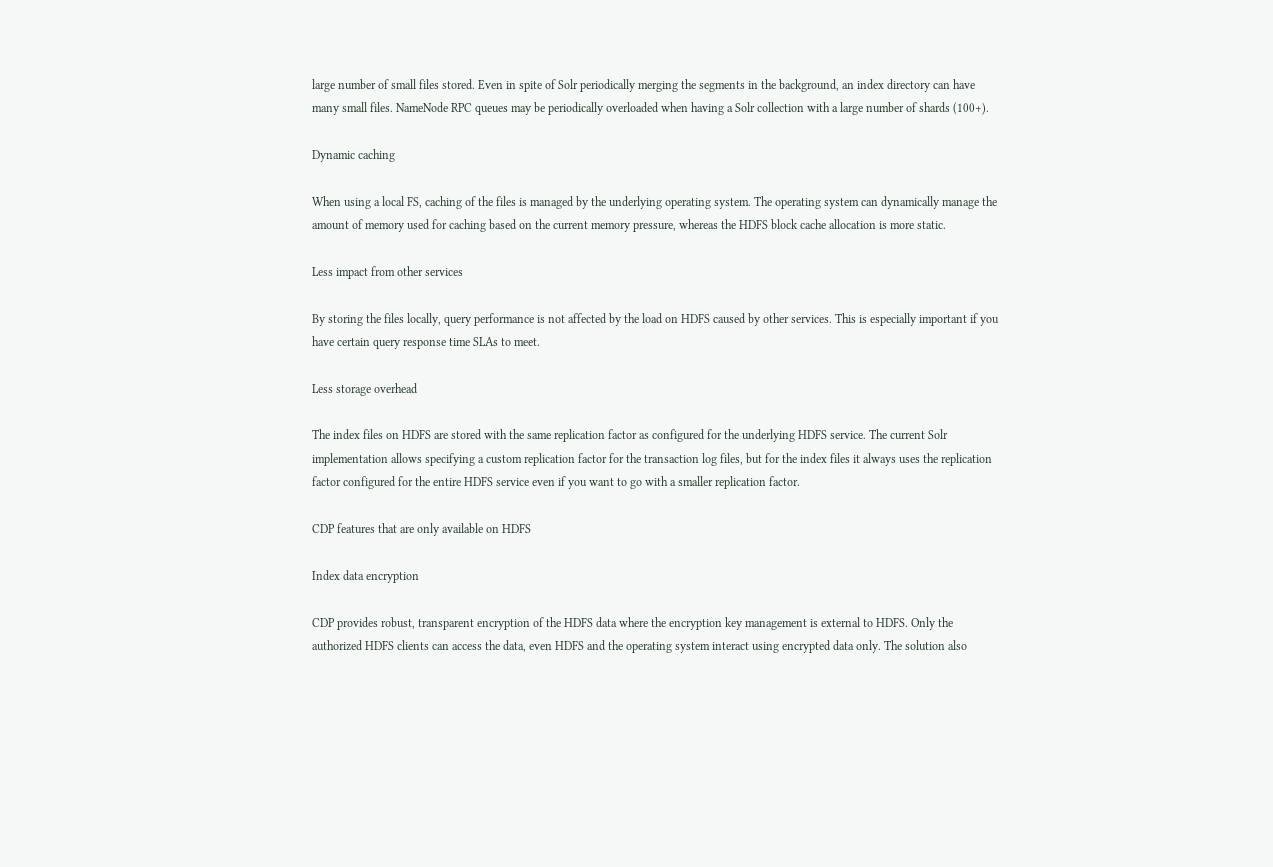large number of small files stored. Even in spite of Solr periodically merging the segments in the background, an index directory can have many small files. NameNode RPC queues may be periodically overloaded when having a Solr collection with a large number of shards (100+).

Dynamic caching

When using a local FS, caching of the files is managed by the underlying operating system. The operating system can dynamically manage the amount of memory used for caching based on the current memory pressure, whereas the HDFS block cache allocation is more static.

Less impact from other services

By storing the files locally, query performance is not affected by the load on HDFS caused by other services. This is especially important if you have certain query response time SLAs to meet.

Less storage overhead

The index files on HDFS are stored with the same replication factor as configured for the underlying HDFS service. The current Solr implementation allows specifying a custom replication factor for the transaction log files, but for the index files it always uses the replication factor configured for the entire HDFS service even if you want to go with a smaller replication factor.

CDP features that are only available on HDFS

Index data encryption

CDP provides robust, transparent encryption of the HDFS data where the encryption key management is external to HDFS. Only the authorized HDFS clients can access the data, even HDFS and the operating system interact using encrypted data only. The solution also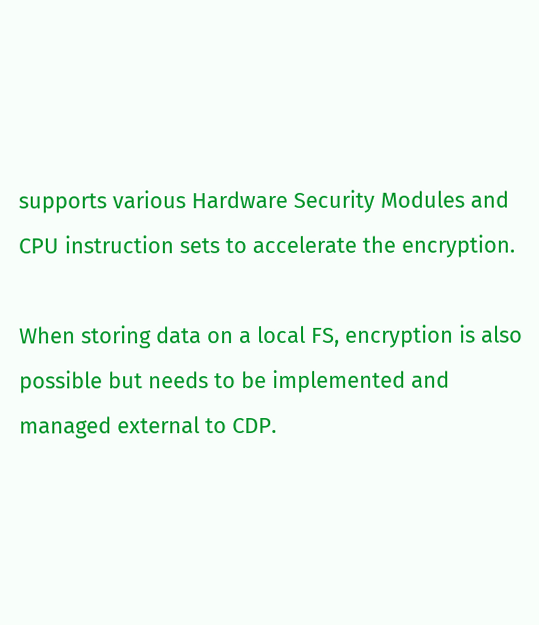supports various Hardware Security Modules and CPU instruction sets to accelerate the encryption.

When storing data on a local FS, encryption is also possible but needs to be implemented and managed external to CDP.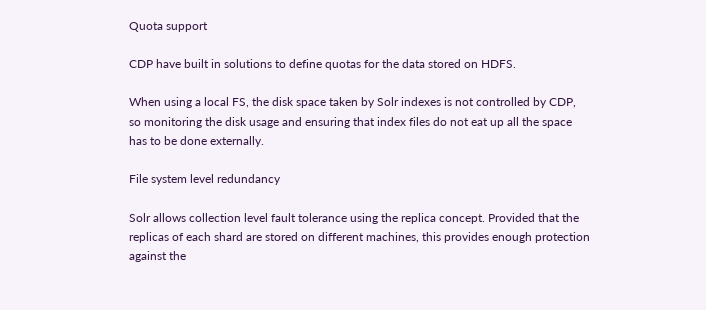Quota support

CDP have built in solutions to define quotas for the data stored on HDFS.

When using a local FS, the disk space taken by Solr indexes is not controlled by CDP, so monitoring the disk usage and ensuring that index files do not eat up all the space has to be done externally.

File system level redundancy

Solr allows collection level fault tolerance using the replica concept. Provided that the replicas of each shard are stored on different machines, this provides enough protection against the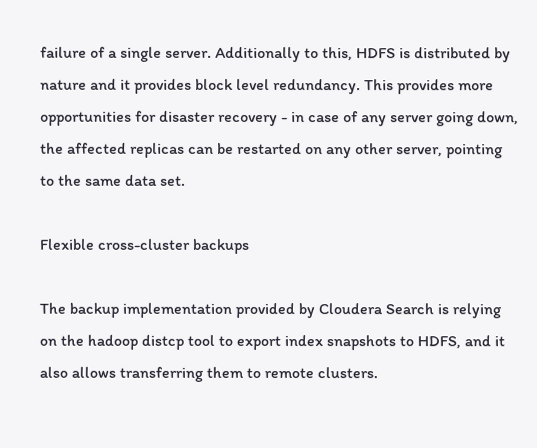failure of a single server. Additionally to this, HDFS is distributed by nature and it provides block level redundancy. This provides more opportunities for disaster recovery - in case of any server going down, the affected replicas can be restarted on any other server, pointing to the same data set.

Flexible cross-cluster backups

The backup implementation provided by Cloudera Search is relying on the hadoop distcp tool to export index snapshots to HDFS, and it also allows transferring them to remote clusters.